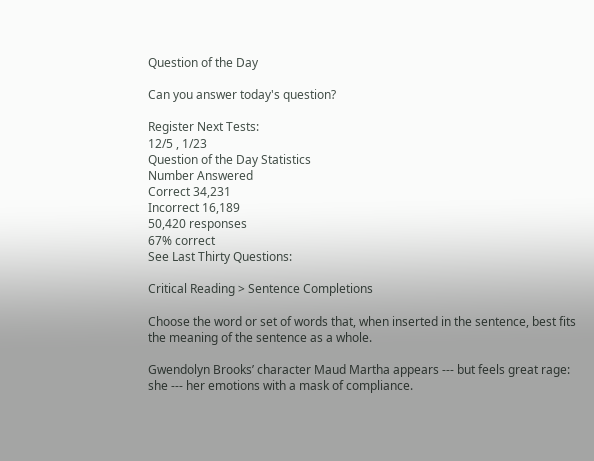Question of the Day

Can you answer today's question?

Register Next Tests:
12/5 , 1/23
Question of the Day Statistics
Number Answered
Correct 34,231
Incorrect 16,189
50,420 responses
67% correct
See Last Thirty Questions:

Critical Reading > Sentence Completions

Choose the word or set of words that, when inserted in the sentence, best fits the meaning of the sentence as a whole.

Gwendolyn Brooks’ character Maud Martha appears --- but feels great rage: she --- her emotions with a mask of compliance.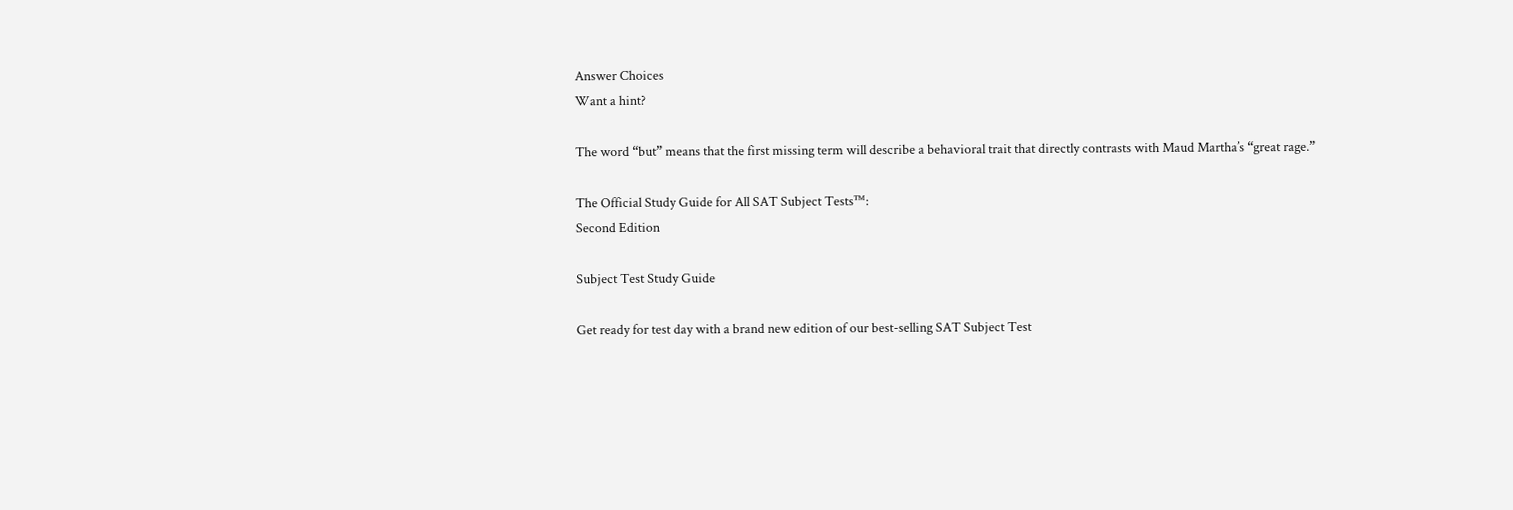Answer Choices
Want a hint?

The word “but” means that the first missing term will describe a behavioral trait that directly contrasts with Maud Martha’s “great rage.”

The Official Study Guide for All SAT Subject Tests™:
Second Edition

Subject Test Study Guide

Get ready for test day with a brand new edition of our best-selling SAT Subject Test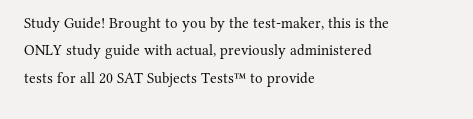Study Guide! Brought to you by the test-maker, this is the ONLY study guide with actual, previously administered tests for all 20 SAT Subjects Tests™ to provide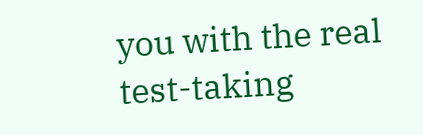you with the real test-taking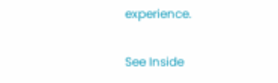experience.

See Inside